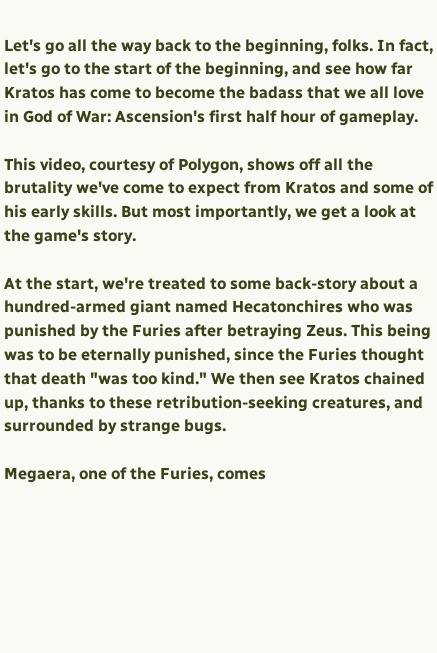Let's go all the way back to the beginning, folks. In fact, let's go to the start of the beginning, and see how far Kratos has come to become the badass that we all love in God of War: Ascension's first half hour of gameplay.

This video, courtesy of Polygon, shows off all the brutality we've come to expect from Kratos and some of his early skills. But most importantly, we get a look at the game's story.

At the start, we're treated to some back-story about a hundred-armed giant named Hecatonchires who was punished by the Furies after betraying Zeus. This being was to be eternally punished, since the Furies thought that death "was too kind." We then see Kratos chained up, thanks to these retribution-seeking creatures, and surrounded by strange bugs.

Megaera, one of the Furies, comes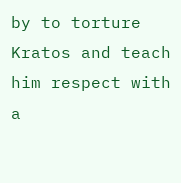by to torture Kratos and teach him respect with a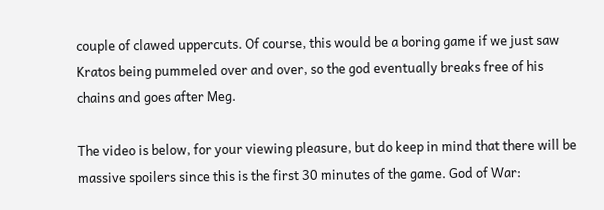couple of clawed uppercuts. Of course, this would be a boring game if we just saw Kratos being pummeled over and over, so the god eventually breaks free of his chains and goes after Meg.

The video is below, for your viewing pleasure, but do keep in mind that there will be massive spoilers since this is the first 30 minutes of the game. God of War: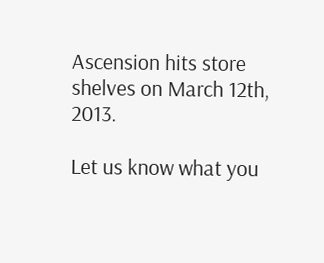Ascension hits store shelves on March 12th, 2013.

Let us know what you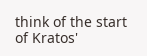think of the start of Kratos'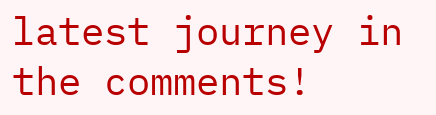latest journey in the comments!